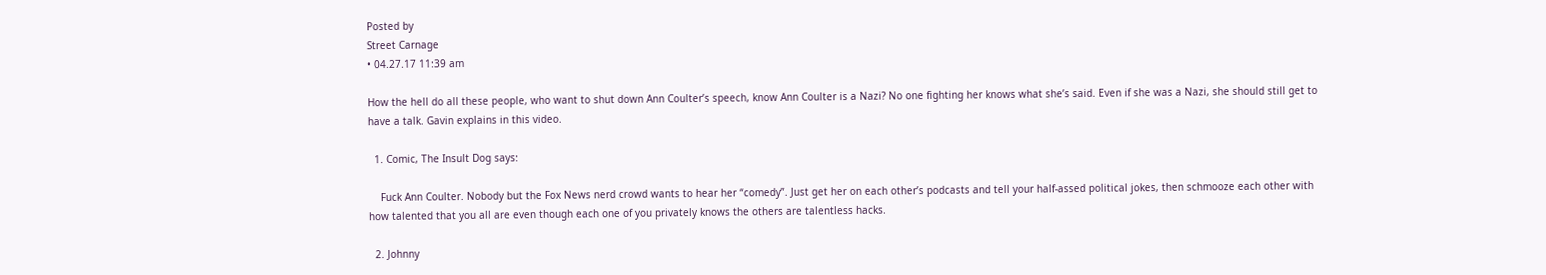Posted by
Street Carnage
• 04.27.17 11:39 am

How the hell do all these people, who want to shut down Ann Coulter’s speech, know Ann Coulter is a Nazi? No one fighting her knows what she’s said. Even if she was a Nazi, she should still get to have a talk. Gavin explains in this video.

  1. Comic, The Insult Dog says:

    Fuck Ann Coulter. Nobody but the Fox News nerd crowd wants to hear her “comedy”. Just get her on each other’s podcasts and tell your half-assed political jokes, then schmooze each other with how talented that you all are even though each one of you privately knows the others are talentless hacks.

  2. Johnny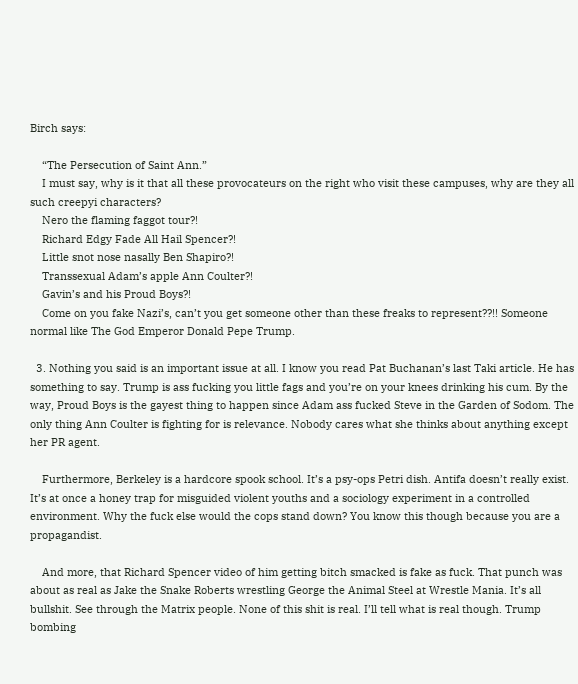Birch says:

    “The Persecution of Saint Ann.”
    I must say, why is it that all these provocateurs on the right who visit these campuses, why are they all such creepyi characters?
    Nero the flaming faggot tour?!
    Richard Edgy Fade All Hail Spencer?!
    Little snot nose nasally Ben Shapiro?!
    Transsexual Adam’s apple Ann Coulter?!
    Gavin’s and his Proud Boys?!
    Come on you fake Nazi’s, can’t you get someone other than these freaks to represent??!! Someone normal like The God Emperor Donald Pepe Trump.

  3. Nothing you said is an important issue at all. I know you read Pat Buchanan’s last Taki article. He has something to say. Trump is ass fucking you little fags and you’re on your knees drinking his cum. By the way, Proud Boys is the gayest thing to happen since Adam ass fucked Steve in the Garden of Sodom. The only thing Ann Coulter is fighting for is relevance. Nobody cares what she thinks about anything except her PR agent.

    Furthermore, Berkeley is a hardcore spook school. It’s a psy-ops Petri dish. Antifa doesn’t really exist. It’s at once a honey trap for misguided violent youths and a sociology experiment in a controlled environment. Why the fuck else would the cops stand down? You know this though because you are a propagandist.

    And more, that Richard Spencer video of him getting bitch smacked is fake as fuck. That punch was about as real as Jake the Snake Roberts wrestling George the Animal Steel at Wrestle Mania. It’s all bullshit. See through the Matrix people. None of this shit is real. I’ll tell what is real though. Trump bombing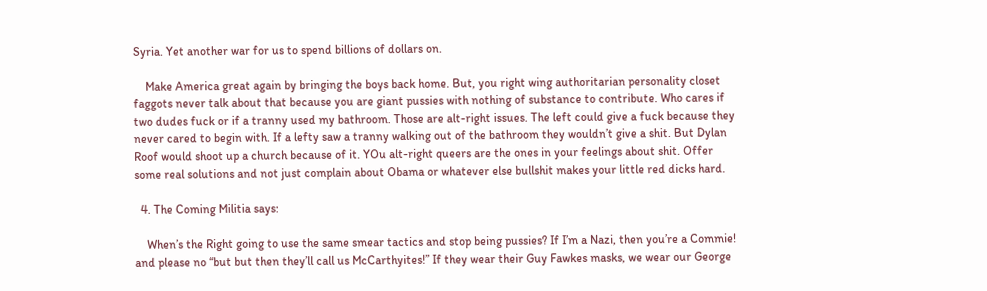Syria. Yet another war for us to spend billions of dollars on.

    Make America great again by bringing the boys back home. But, you right wing authoritarian personality closet faggots never talk about that because you are giant pussies with nothing of substance to contribute. Who cares if two dudes fuck or if a tranny used my bathroom. Those are alt-right issues. The left could give a fuck because they never cared to begin with. If a lefty saw a tranny walking out of the bathroom they wouldn’t give a shit. But Dylan Roof would shoot up a church because of it. YOu alt-right queers are the ones in your feelings about shit. Offer some real solutions and not just complain about Obama or whatever else bullshit makes your little red dicks hard.

  4. The Coming Militia says:

    When’s the Right going to use the same smear tactics and stop being pussies? If I’m a Nazi, then you’re a Commie! and please no “but but then they’ll call us McCarthyites!” If they wear their Guy Fawkes masks, we wear our George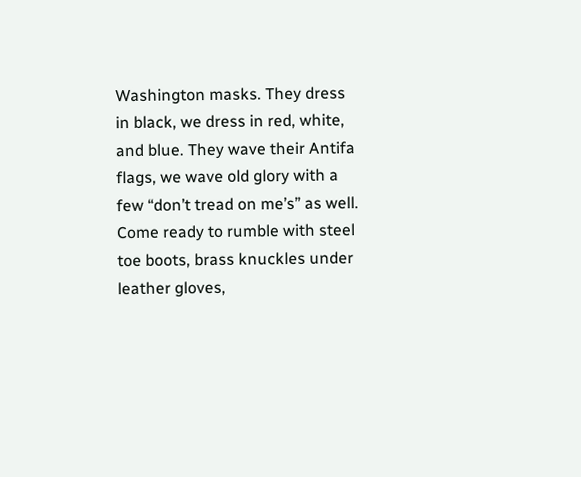Washington masks. They dress in black, we dress in red, white, and blue. They wave their Antifa flags, we wave old glory with a few “don’t tread on me’s” as well. Come ready to rumble with steel toe boots, brass knuckles under leather gloves,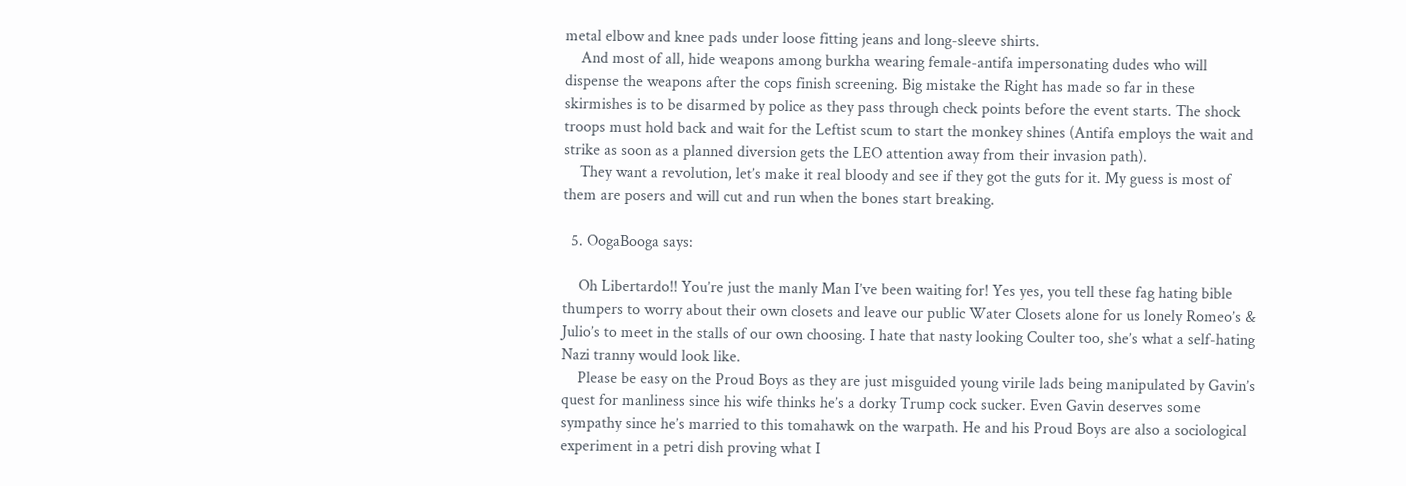metal elbow and knee pads under loose fitting jeans and long-sleeve shirts.
    And most of all, hide weapons among burkha wearing female-antifa impersonating dudes who will dispense the weapons after the cops finish screening. Big mistake the Right has made so far in these skirmishes is to be disarmed by police as they pass through check points before the event starts. The shock troops must hold back and wait for the Leftist scum to start the monkey shines (Antifa employs the wait and strike as soon as a planned diversion gets the LEO attention away from their invasion path).
    They want a revolution, let’s make it real bloody and see if they got the guts for it. My guess is most of them are posers and will cut and run when the bones start breaking.

  5. OogaBooga says:

    Oh Libertardo!! You’re just the manly Man I’ve been waiting for! Yes yes, you tell these fag hating bible thumpers to worry about their own closets and leave our public Water Closets alone for us lonely Romeo’s & Julio’s to meet in the stalls of our own choosing. I hate that nasty looking Coulter too, she’s what a self-hating Nazi tranny would look like.
    Please be easy on the Proud Boys as they are just misguided young virile lads being manipulated by Gavin’s quest for manliness since his wife thinks he’s a dorky Trump cock sucker. Even Gavin deserves some sympathy since he’s married to this tomahawk on the warpath. He and his Proud Boys are also a sociological experiment in a petri dish proving what I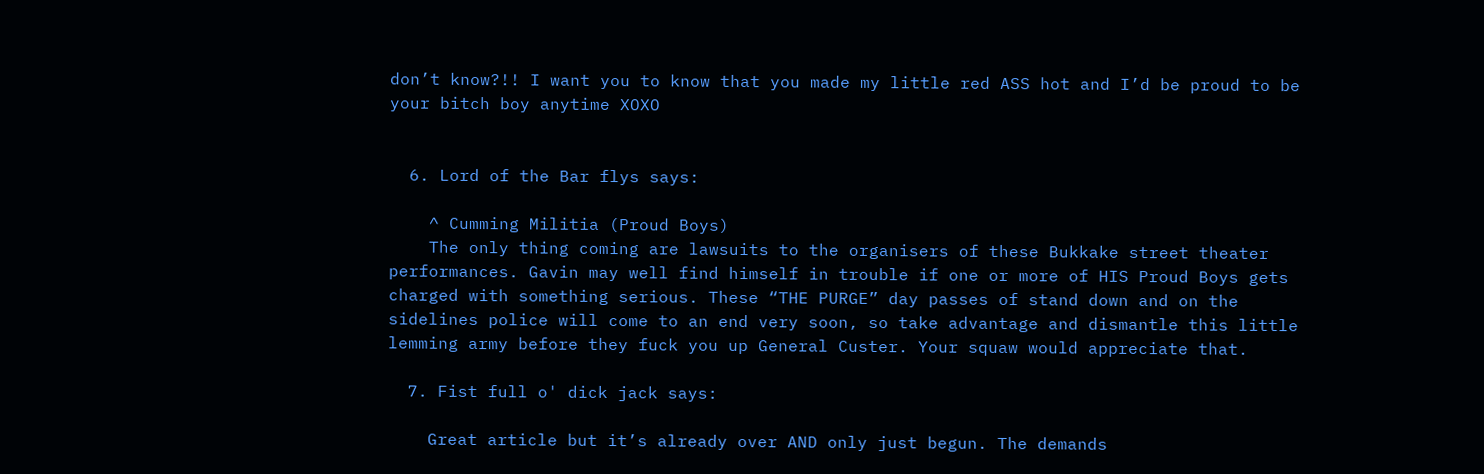don’t know?!! I want you to know that you made my little red ASS hot and I’d be proud to be your bitch boy anytime XOXO


  6. Lord of the Bar flys says:

    ^ Cumming Militia (Proud Boys)
    The only thing coming are lawsuits to the organisers of these Bukkake street theater performances. Gavin may well find himself in trouble if one or more of HIS Proud Boys gets charged with something serious. These “THE PURGE” day passes of stand down and on the sidelines police will come to an end very soon, so take advantage and dismantle this little lemming army before they fuck you up General Custer. Your squaw would appreciate that.

  7. Fist full o' dick jack says:

    Great article but it’s already over AND only just begun. The demands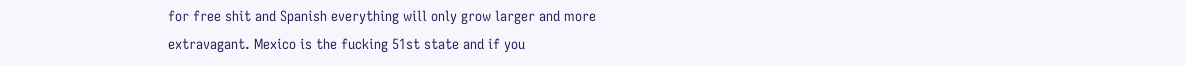for free shit and Spanish everything will only grow larger and more extravagant. Mexico is the fucking 51st state and if you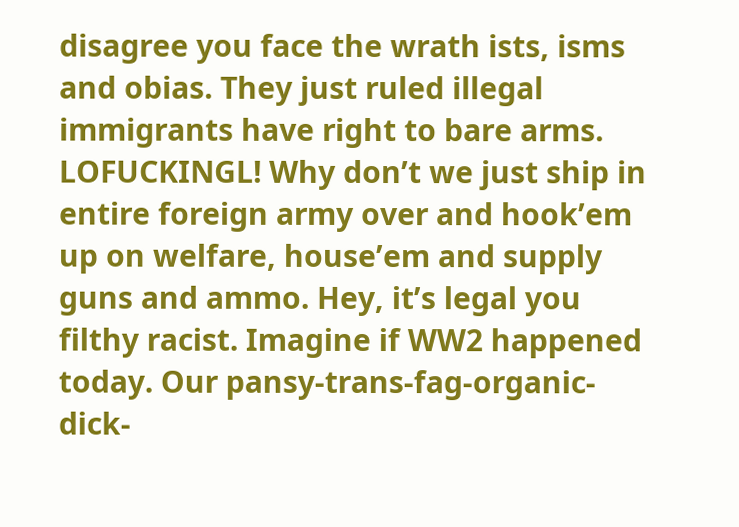disagree you face the wrath ists, isms and obias. They just ruled illegal immigrants have right to bare arms. LOFUCKINGL! Why don’t we just ship in entire foreign army over and hook’em up on welfare, house’em and supply guns and ammo. Hey, it’s legal you filthy racist. Imagine if WW2 happened today. Our pansy-trans-fag-organic-dick-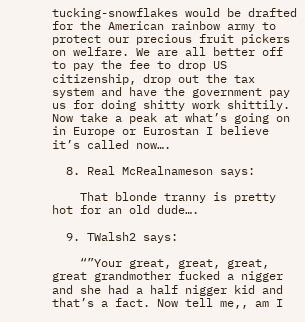tucking-snowflakes would be drafted for the American rainbow army to protect our precious fruit pickers on welfare. We are all better off to pay the fee to drop US citizenship, drop out the tax system and have the government pay us for doing shitty work shittily. Now take a peak at what’s going on in Europe or Eurostan I believe it’s called now….

  8. Real McRealnameson says:

    That blonde tranny is pretty hot for an old dude….

  9. TWalsh2 says:

    “”Your great, great, great, great grandmother fucked a nigger and she had a half nigger kid and that’s a fact. Now tell me,, am I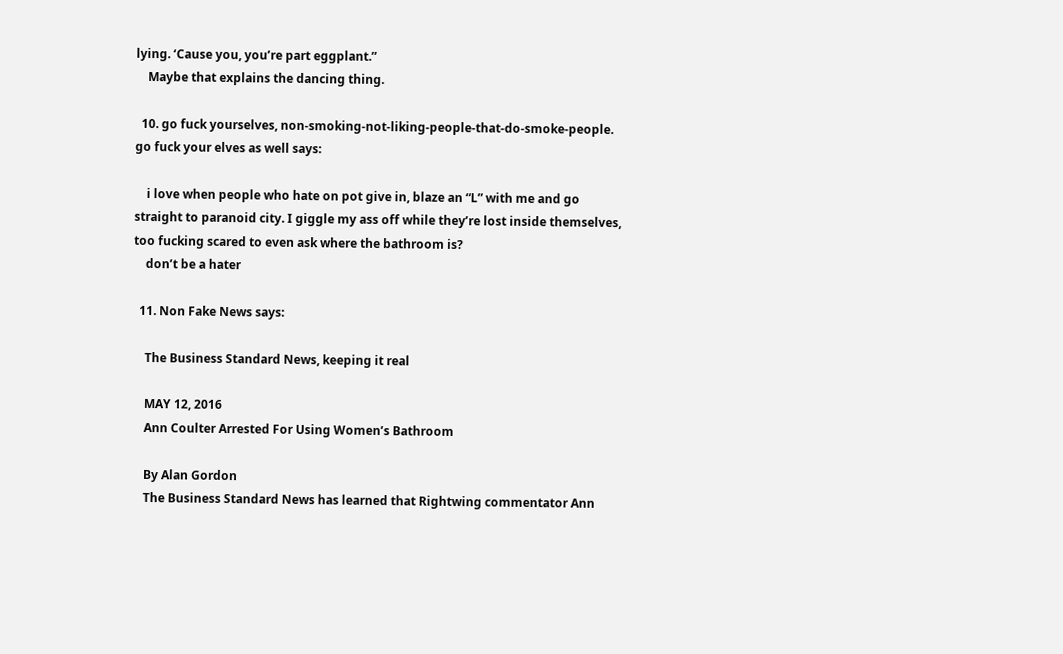lying. ‘Cause you, you’re part eggplant.”
    Maybe that explains the dancing thing.

  10. go fuck yourselves, non-smoking-not-liking-people-that-do-smoke-people. go fuck your elves as well says:

    i love when people who hate on pot give in, blaze an “L” with me and go straight to paranoid city. I giggle my ass off while they’re lost inside themselves, too fucking scared to even ask where the bathroom is?
    don’t be a hater

  11. Non Fake News says:

    The Business Standard News, keeping it real

    MAY 12, 2016
    Ann Coulter Arrested For Using Women’s Bathroom

    By Alan Gordon
    The Business Standard News has learned that Rightwing commentator Ann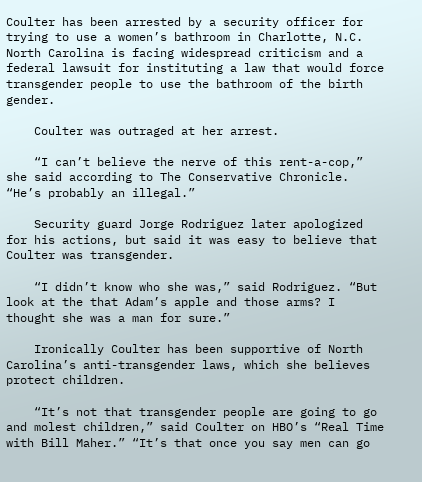Coulter has been arrested by a security officer for trying to use a women’s bathroom in Charlotte, N.C. North Carolina is facing widespread criticism and a federal lawsuit for instituting a law that would force transgender people to use the bathroom of the birth gender.

    Coulter was outraged at her arrest.

    “I can’t believe the nerve of this rent-a-cop,” she said according to The Conservative Chronicle. “He’s probably an illegal.”

    Security guard Jorge Rodriguez later apologized for his actions, but said it was easy to believe that Coulter was transgender.

    “I didn’t know who she was,” said Rodriguez. “But look at the that Adam’s apple and those arms? I thought she was a man for sure.”

    Ironically Coulter has been supportive of North Carolina’s anti-transgender laws, which she believes protect children.

    “It’s not that transgender people are going to go and molest children,” said Coulter on HBO’s “Real Time with Bill Maher.” “It’s that once you say men can go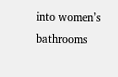into women’s bathrooms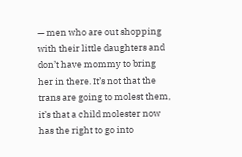— men who are out shopping with their little daughters and don’t have mommy to bring her in there. It’s not that the trans are going to molest them, it’s that a child molester now has the right to go into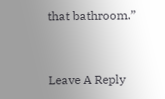that bathroom.”


Leave A Reply